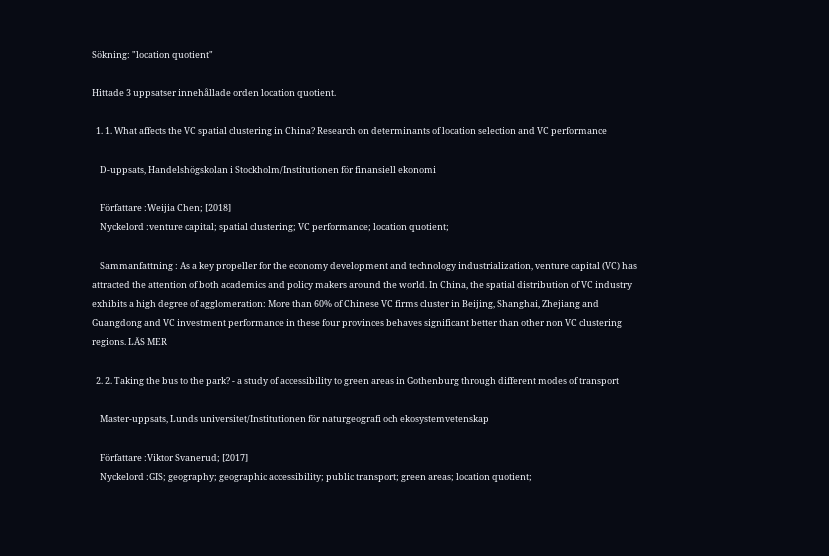Sökning: "location quotient"

Hittade 3 uppsatser innehållade orden location quotient.

  1. 1. What affects the VC spatial clustering in China? Research on determinants of location selection and VC performance

    D-uppsats, Handelshögskolan i Stockholm/Institutionen för finansiell ekonomi

    Författare :Weijia Chen; [2018]
    Nyckelord :venture capital; spatial clustering; VC performance; location quotient;

    Sammanfattning : As a key propeller for the economy development and technology industrialization, venture capital (VC) has attracted the attention of both academics and policy makers around the world. In China, the spatial distribution of VC industry exhibits a high degree of agglomeration: More than 60% of Chinese VC firms cluster in Beijing, Shanghai, Zhejiang and Guangdong and VC investment performance in these four provinces behaves significant better than other non VC clustering regions. LÄS MER

  2. 2. Taking the bus to the park? - a study of accessibility to green areas in Gothenburg through different modes of transport

    Master-uppsats, Lunds universitet/Institutionen för naturgeografi och ekosystemvetenskap

    Författare :Viktor Svanerud; [2017]
    Nyckelord :GIS; geography; geographic accessibility; public transport; green areas; location quotient;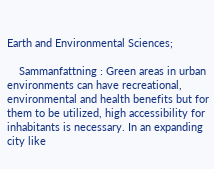Earth and Environmental Sciences;

    Sammanfattning : Green areas in urban environments can have recreational, environmental and health benefits but for them to be utilized, high accessibility for inhabitants is necessary. In an expanding city like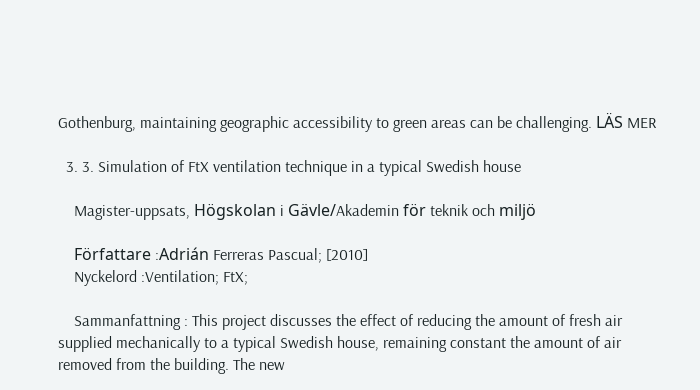Gothenburg, maintaining geographic accessibility to green areas can be challenging. LÄS MER

  3. 3. Simulation of FtX ventilation technique in a typical Swedish house

    Magister-uppsats, Högskolan i Gävle/Akademin för teknik och miljö

    Författare :Adrián Ferreras Pascual; [2010]
    Nyckelord :Ventilation; FtX;

    Sammanfattning : This project discusses the effect of reducing the amount of fresh air supplied mechanically to a typical Swedish house, remaining constant the amount of air removed from the building. The new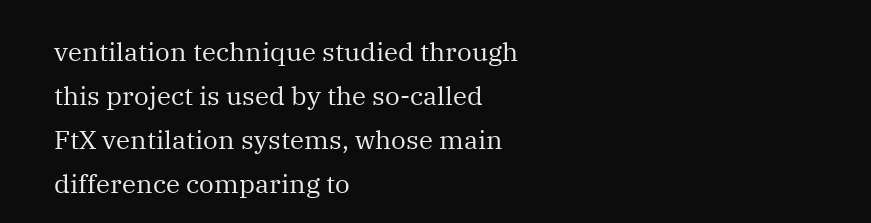ventilation technique studied through this project is used by the so-called FtX ventilation systems, whose main difference comparing to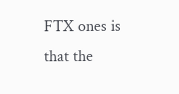FTX ones is that the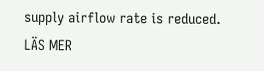supply airflow rate is reduced. LÄS MER